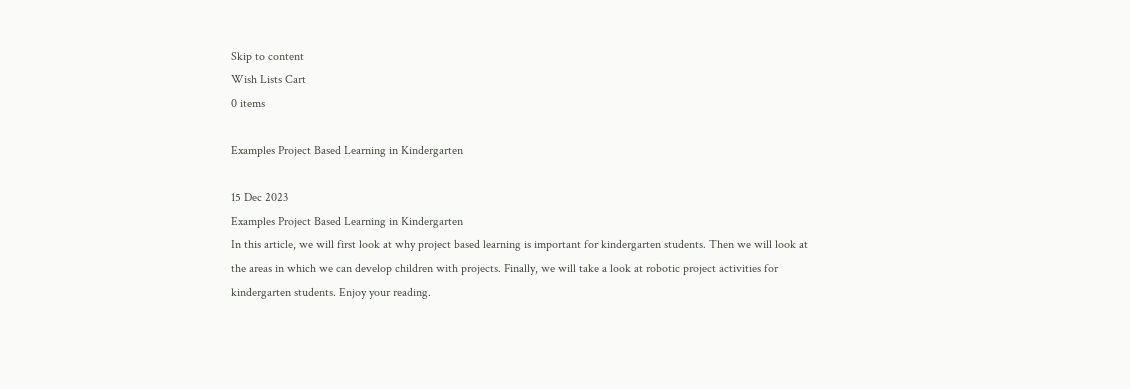Skip to content
Wish Lists Cart
0 items

Examples Project Based Learning in Kindergarten

15 Dec 2023
Examples Project Based Learning in Kindergarten
In this article, we will first look at why project based learning is important for kindergarten students. Then we will look at the areas in which we can develop children with projects. Finally, we will take a look at robotic project activities for kindergarten students. Enjoy your reading.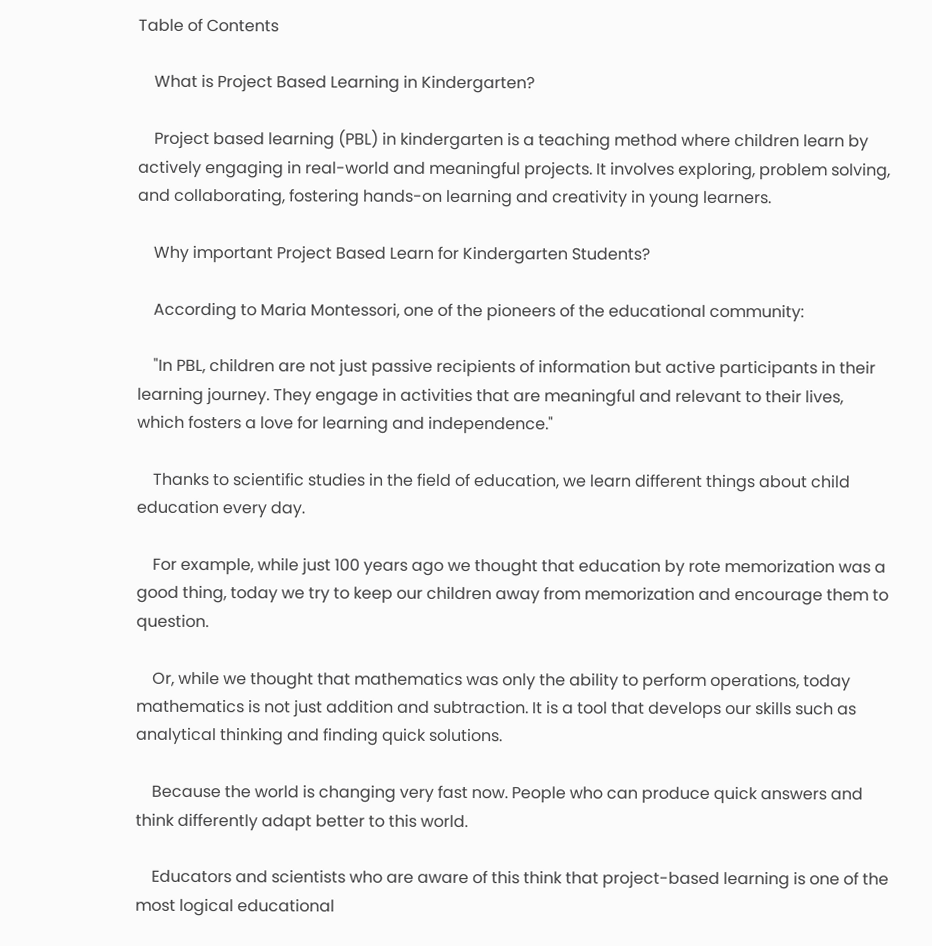Table of Contents

    What is Project Based Learning in Kindergarten?

    Project based learning (PBL) in kindergarten is a teaching method where children learn by actively engaging in real-world and meaningful projects. It involves exploring, problem solving, and collaborating, fostering hands-on learning and creativity in young learners.

    Why important Project Based Learn for Kindergarten Students?

    According to Maria Montessori, one of the pioneers of the educational community:

    "In PBL, children are not just passive recipients of information but active participants in their learning journey. They engage in activities that are meaningful and relevant to their lives, which fosters a love for learning and independence."

    Thanks to scientific studies in the field of education, we learn different things about child education every day.

    For example, while just 100 years ago we thought that education by rote memorization was a good thing, today we try to keep our children away from memorization and encourage them to question.

    Or, while we thought that mathematics was only the ability to perform operations, today mathematics is not just addition and subtraction. It is a tool that develops our skills such as analytical thinking and finding quick solutions.

    Because the world is changing very fast now. People who can produce quick answers and think differently adapt better to this world.

    Educators and scientists who are aware of this think that project-based learning is one of the most logical educational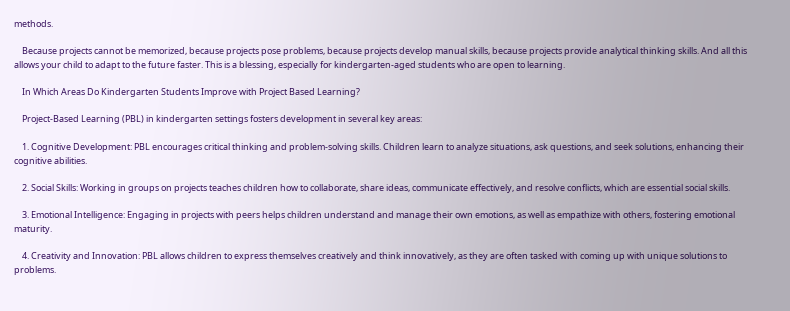methods.

    Because projects cannot be memorized, because projects pose problems, because projects develop manual skills, because projects provide analytical thinking skills. And all this allows your child to adapt to the future faster. This is a blessing, especially for kindergarten-aged students who are open to learning.

    In Which Areas Do Kindergarten Students Improve with Project Based Learning?

    Project-Based Learning (PBL) in kindergarten settings fosters development in several key areas:

    1. Cognitive Development: PBL encourages critical thinking and problem-solving skills. Children learn to analyze situations, ask questions, and seek solutions, enhancing their cognitive abilities.

    2. Social Skills: Working in groups on projects teaches children how to collaborate, share ideas, communicate effectively, and resolve conflicts, which are essential social skills.

    3. Emotional Intelligence: Engaging in projects with peers helps children understand and manage their own emotions, as well as empathize with others, fostering emotional maturity.

    4. Creativity and Innovation: PBL allows children to express themselves creatively and think innovatively, as they are often tasked with coming up with unique solutions to problems.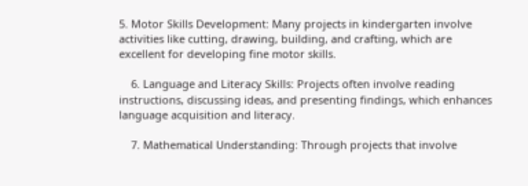5. Motor Skills Development: Many projects in kindergarten involve activities like cutting, drawing, building, and crafting, which are excellent for developing fine motor skills.

    6. Language and Literacy Skills: Projects often involve reading instructions, discussing ideas, and presenting findings, which enhances language acquisition and literacy.

    7. Mathematical Understanding: Through projects that involve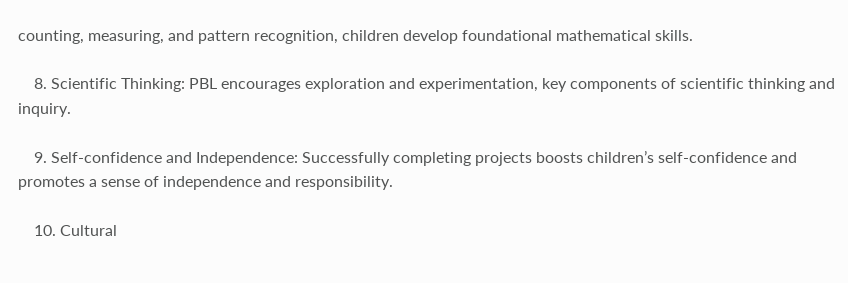counting, measuring, and pattern recognition, children develop foundational mathematical skills.

    8. Scientific Thinking: PBL encourages exploration and experimentation, key components of scientific thinking and inquiry.

    9. Self-confidence and Independence: Successfully completing projects boosts children’s self-confidence and promotes a sense of independence and responsibility.

    10. Cultural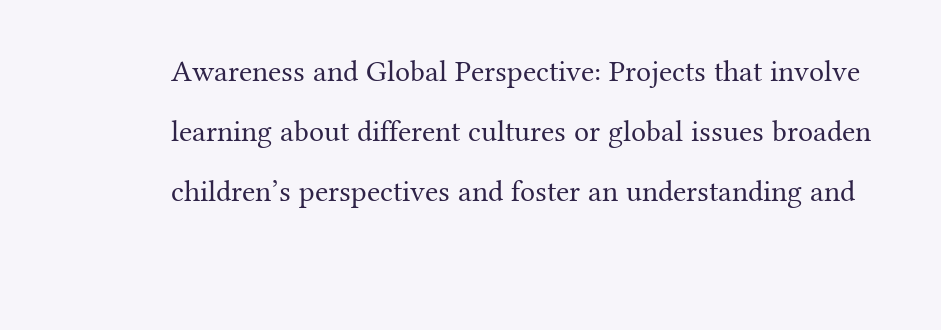Awareness and Global Perspective: Projects that involve learning about different cultures or global issues broaden children’s perspectives and foster an understanding and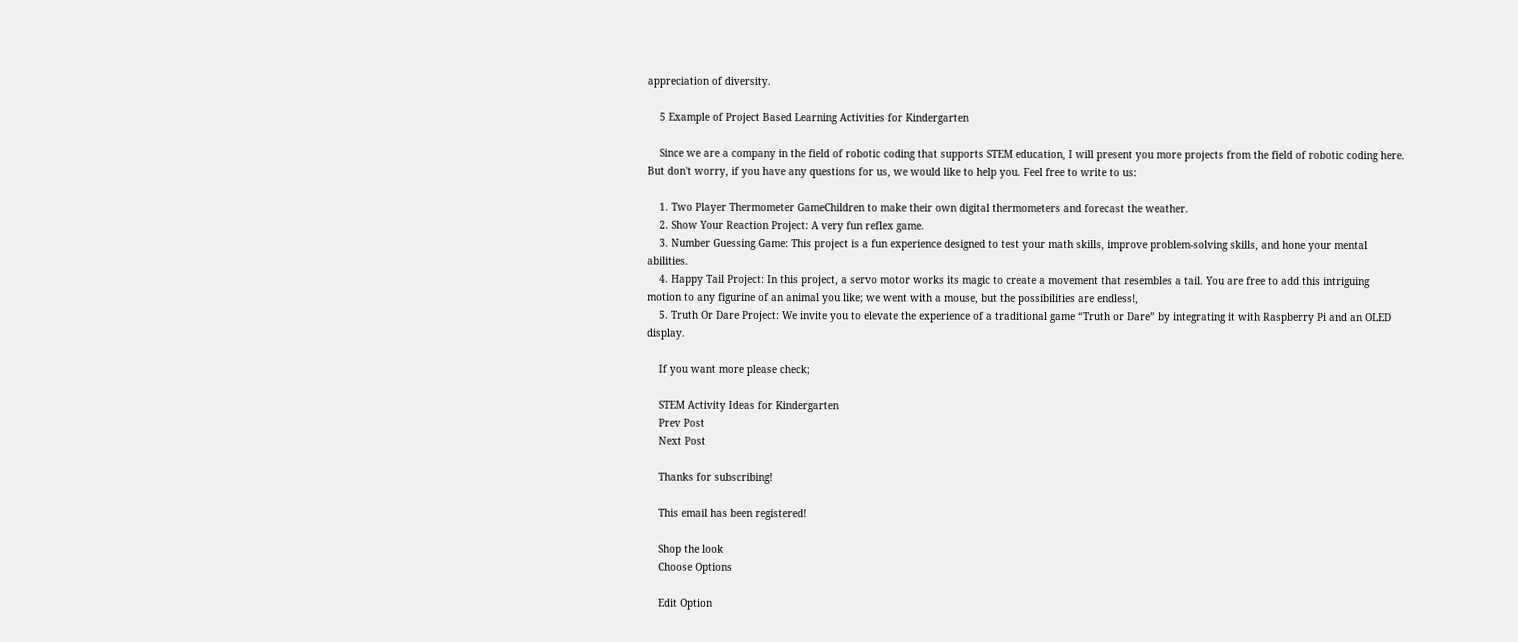appreciation of diversity.

    5 Example of Project Based Learning Activities for Kindergarten

    Since we are a company in the field of robotic coding that supports STEM education, I will present you more projects from the field of robotic coding here. But don't worry, if you have any questions for us, we would like to help you. Feel free to write to us:

    1. Two Player Thermometer GameChildren to make their own digital thermometers and forecast the weather.
    2. Show Your Reaction Project: A very fun reflex game.
    3. Number Guessing Game: This project is a fun experience designed to test your math skills, improve problem-solving skills, and hone your mental abilities.
    4. Happy Tail Project: In this project, a servo motor works its magic to create a movement that resembles a tail. You are free to add this intriguing motion to any figurine of an animal you like; we went with a mouse, but the possibilities are endless!,
    5. Truth Or Dare Project: We invite you to elevate the experience of a traditional game “Truth or Dare” by integrating it with Raspberry Pi and an OLED display.

    If you want more please check;

    STEM Activity Ideas for Kindergarten
    Prev Post
    Next Post

    Thanks for subscribing!

    This email has been registered!

    Shop the look
    Choose Options

    Edit Option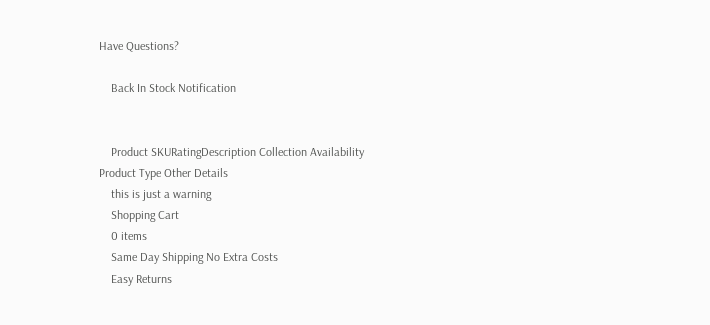Have Questions?

    Back In Stock Notification


    Product SKURatingDescription Collection Availability Product Type Other Details
    this is just a warning
    Shopping Cart
    0 items
    Same Day Shipping No Extra Costs
    Easy Returns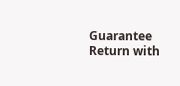Guarantee Return with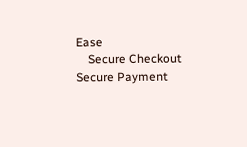Ease
    Secure Checkout Secure Payment